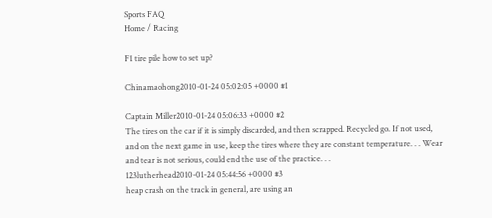Sports FAQ
Home / Racing

F1 tire pile how to set up?

Chinamaohong2010-01-24 05:02:05 +0000 #1

Captain Miller2010-01-24 05:06:33 +0000 #2
The tires on the car if it is simply discarded, and then scrapped. Recycled go. If not used, and on the next game in use, keep the tires where they are constant temperature. . . Wear and tear is not serious, could end the use of the practice. . .
123lutherhead2010-01-24 05:44:56 +0000 #3
heap crash on the track in general, are using an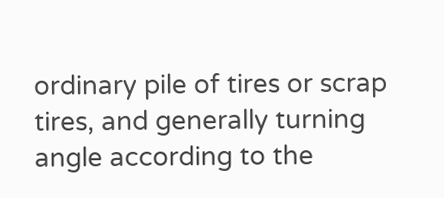ordinary pile of tires or scrap tires, and generally turning angle according to the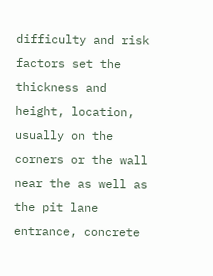difficulty and risk factors set the thickness and height, location, usually on the corners or the wall near the as well as the pit lane entrance, concrete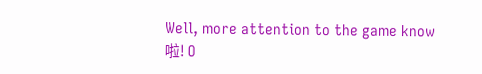Well, more attention to the game know啦! O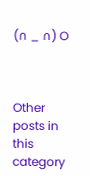(∩ _ ∩) O



Other posts in this category